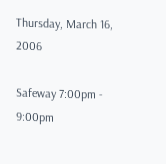Thursday, March 16, 2006

Safeway 7:00pm - 9:00pm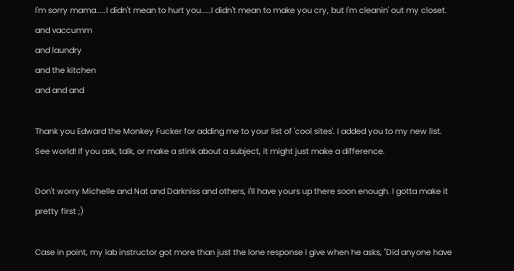I'm sorry mama.....I didn't mean to hurt you.....I didn't mean to make you cry, but I'm cleanin' out my closet.
and vaccumm
and laundry
and the kitchen
and and and

Thank you Edward the Monkey Fucker for adding me to your list of 'cool sites'. I added you to my new list.
See world! If you ask, talk, or make a stink about a subject, it might just make a difference.

Don't worry Michelle and Nat and Darkniss and others, I'll have yours up there soon enough. I gotta make it pretty first ;)

Case in point, my lab instructor got more than just the lone response I give when he asks, "Did anyone have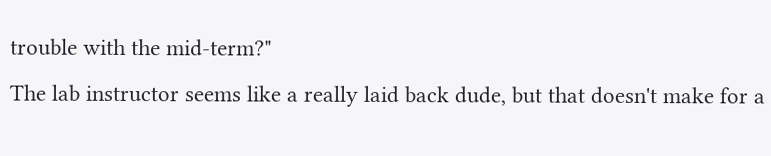trouble with the mid-term?"
The lab instructor seems like a really laid back dude, but that doesn't make for a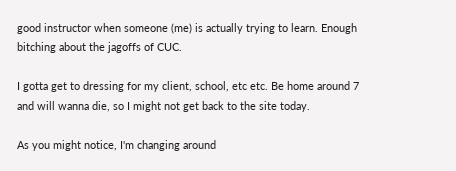good instructor when someone (me) is actually trying to learn. Enough bitching about the jagoffs of CUC.

I gotta get to dressing for my client, school, etc etc. Be home around 7 and will wanna die, so I might not get back to the site today.

As you might notice, I'm changing around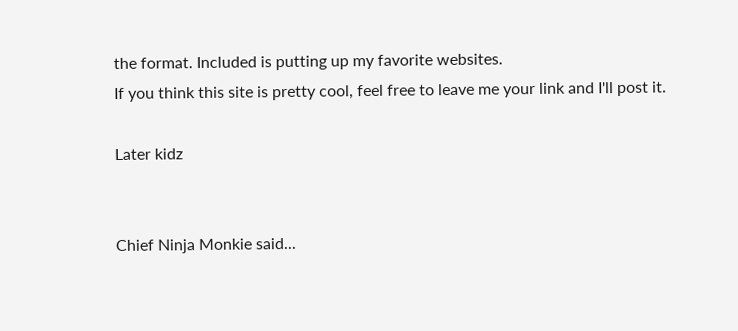the format. Included is putting up my favorite websites.
If you think this site is pretty cool, feel free to leave me your link and I'll post it.

Later kidz


Chief Ninja Monkie said...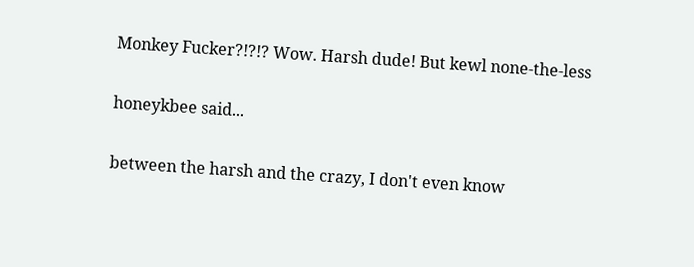Monkey Fucker?!?!? Wow. Harsh dude! But kewl none-the-less

honeykbee said...

between the harsh and the crazy, I don't even know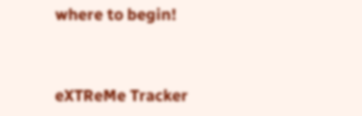where to begin!


eXTReMe Tracker